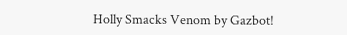Holly Smacks Venom by Gazbot!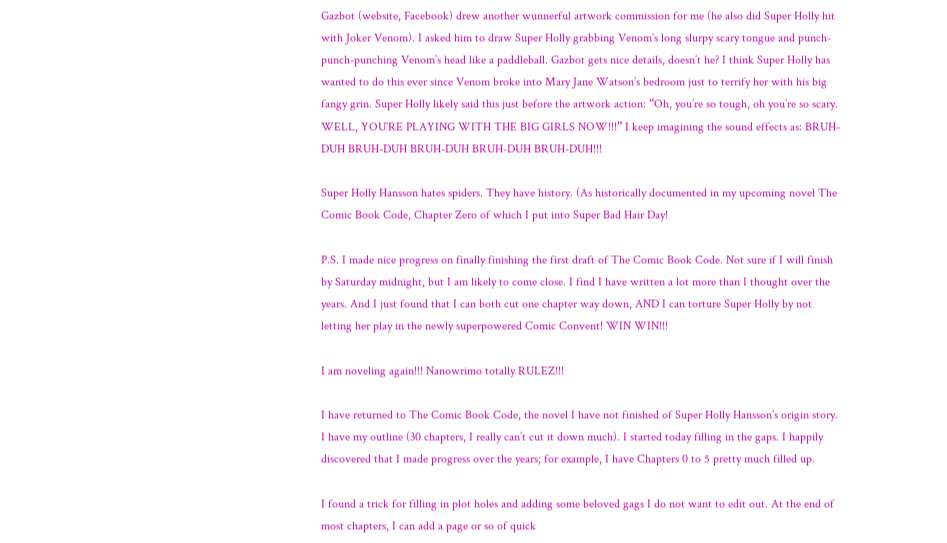Gazbot (website, Facebook) drew another wunnerful artwork commission for me (he also did Super Holly hit with Joker Venom). I asked him to draw Super Holly grabbing Venom’s long slurpy scary tongue and punch-punch-punching Venom’s head like a paddleball. Gazbot gets nice details, doesn’t he? I think Super Holly has wanted to do this ever since Venom broke into Mary Jane Watson’s bedroom just to terrify her with his big fangy grin. Super Holly likely said this just before the artwork action: “Oh, you’re so tough, oh you’re so scary. WELL, YOU’RE PLAYING WITH THE BIG GIRLS NOW!!!” I keep imagining the sound effects as: BRUH-DUH BRUH-DUH BRUH-DUH BRUH-DUH BRUH-DUH!!!

Super Holly Hansson hates spiders. They have history. (As historically documented in my upcoming novel The Comic Book Code, Chapter Zero of which I put into Super Bad Hair Day!

P.S. I made nice progress on finally finishing the first draft of The Comic Book Code. Not sure if I will finish by Saturday midnight, but I am likely to come close. I find I have written a lot more than I thought over the years. And I just found that I can both cut one chapter way down, AND I can torture Super Holly by not letting her play in the newly superpowered Comic Convent! WIN WIN!!!

I am noveling again!!! Nanowrimo totally RULEZ!!!

I have returned to The Comic Book Code, the novel I have not finished of Super Holly Hansson’s origin story. I have my outline (30 chapters, I really can’t cut it down much). I started today filling in the gaps. I happily discovered that I made progress over the years; for example, I have Chapters 0 to 5 pretty much filled up.

I found a trick for filling in plot holes and adding some beloved gags I do not want to edit out. At the end of most chapters, I can add a page or so of quick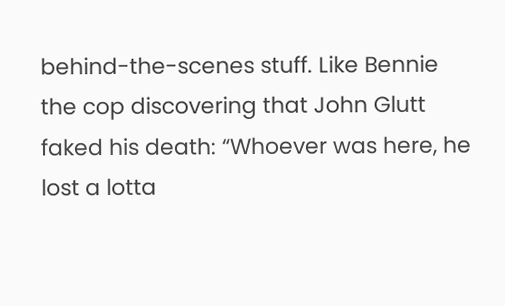behind-the-scenes stuff. Like Bennie the cop discovering that John Glutt faked his death: “Whoever was here, he lost a lotta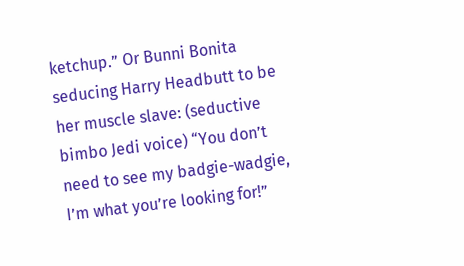ketchup.” Or Bunni Bonita seducing Harry Headbutt to be her muscle slave: (seductive bimbo Jedi voice) “You don’t need to see my badgie-wadgie, I’m what you’re looking for!”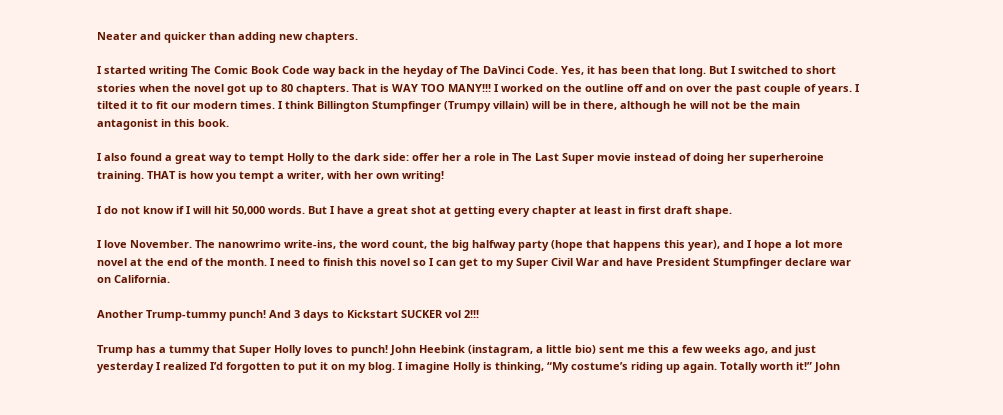Neater and quicker than adding new chapters.

I started writing The Comic Book Code way back in the heyday of The DaVinci Code. Yes, it has been that long. But I switched to short stories when the novel got up to 80 chapters. That is WAY TOO MANY!!! I worked on the outline off and on over the past couple of years. I tilted it to fit our modern times. I think Billington Stumpfinger (Trumpy villain) will be in there, although he will not be the main antagonist in this book.

I also found a great way to tempt Holly to the dark side: offer her a role in The Last Super movie instead of doing her superheroine training. THAT is how you tempt a writer, with her own writing!

I do not know if I will hit 50,000 words. But I have a great shot at getting every chapter at least in first draft shape.

I love November. The nanowrimo write-ins, the word count, the big halfway party (hope that happens this year), and I hope a lot more novel at the end of the month. I need to finish this novel so I can get to my Super Civil War and have President Stumpfinger declare war on California.

Another Trump-tummy punch! And 3 days to Kickstart SUCKER vol 2!!!

Trump has a tummy that Super Holly loves to punch! John Heebink (instagram, a little bio) sent me this a few weeks ago, and just yesterday I realized I’d forgotten to put it on my blog. I imagine Holly is thinking, “My costume’s riding up again. Totally worth it!” John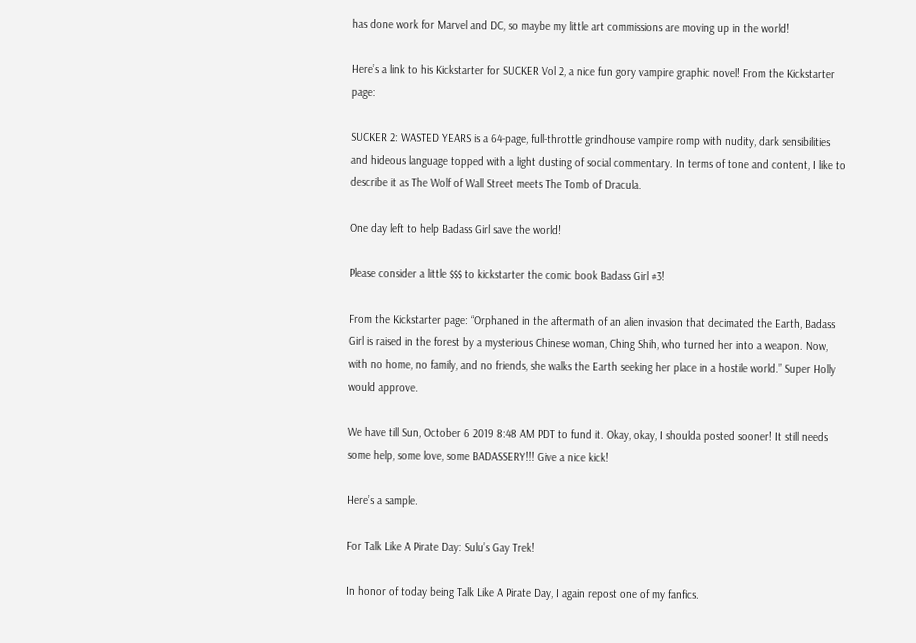has done work for Marvel and DC, so maybe my little art commissions are moving up in the world!

Here’s a link to his Kickstarter for SUCKER Vol 2, a nice fun gory vampire graphic novel! From the Kickstarter page:

SUCKER 2: WASTED YEARS is a 64-page, full-throttle grindhouse vampire romp with nudity, dark sensibilities and hideous language topped with a light dusting of social commentary. In terms of tone and content, I like to describe it as The Wolf of Wall Street meets The Tomb of Dracula.

One day left to help Badass Girl save the world!

Please consider a little $$$ to kickstarter the comic book Badass Girl #3!

From the Kickstarter page: “Orphaned in the aftermath of an alien invasion that decimated the Earth, Badass Girl is raised in the forest by a mysterious Chinese woman, Ching Shih, who turned her into a weapon. Now, with no home, no family, and no friends, she walks the Earth seeking her place in a hostile world.” Super Holly would approve.

We have till Sun, October 6 2019 8:48 AM PDT to fund it. Okay, okay, I shoulda posted sooner! It still needs some help, some love, some BADASSERY!!! Give a nice kick!

Here’s a sample.

For Talk Like A Pirate Day: Sulu’s Gay Trek!

In honor of today being Talk Like A Pirate Day, I again repost one of my fanfics.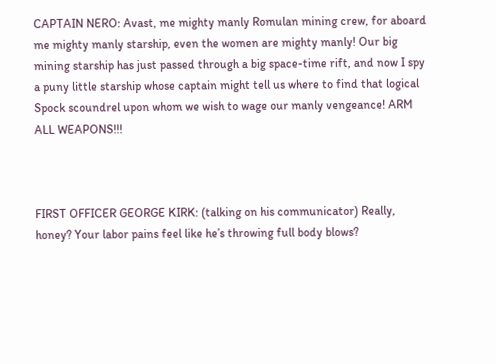CAPTAIN NERO: Avast, me mighty manly Romulan mining crew, for aboard me mighty manly starship, even the women are mighty manly! Our big mining starship has just passed through a big space-time rift, and now I spy a puny little starship whose captain might tell us where to find that logical Spock scoundrel upon whom we wish to wage our manly vengeance! ARM ALL WEAPONS!!!



FIRST OFFICER GEORGE KIRK: (talking on his communicator) Really, honey? Your labor pains feel like he’s throwing full body blows?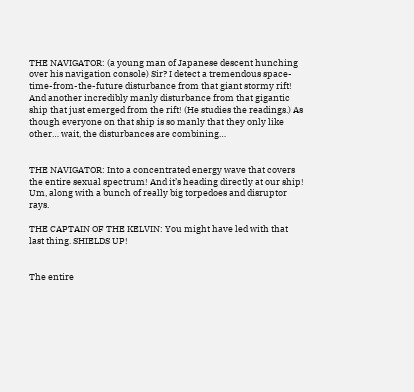THE NAVIGATOR: (a young man of Japanese descent hunching over his navigation console) Sir? I detect a tremendous space-time-from-the-future disturbance from that giant stormy rift! And another incredibly manly disturbance from that gigantic ship that just emerged from the rift! (He studies the readings.) As though everyone on that ship is so manly that they only like other… wait, the disturbances are combining…


THE NAVIGATOR: Into a concentrated energy wave that covers the entire sexual spectrum! And it’s heading directly at our ship! Um, along with a bunch of really big torpedoes and disruptor rays.

THE CAPTAIN OF THE KELVIN: You might have led with that last thing. SHIELDS UP!


The entire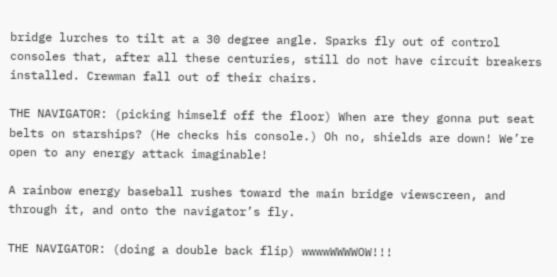bridge lurches to tilt at a 30 degree angle. Sparks fly out of control consoles that, after all these centuries, still do not have circuit breakers installed. Crewman fall out of their chairs.

THE NAVIGATOR: (picking himself off the floor) When are they gonna put seat belts on starships? (He checks his console.) Oh no, shields are down! We’re open to any energy attack imaginable!

A rainbow energy baseball rushes toward the main bridge viewscreen, and through it, and onto the navigator’s fly.

THE NAVIGATOR: (doing a double back flip) wwwwWWWWOW!!!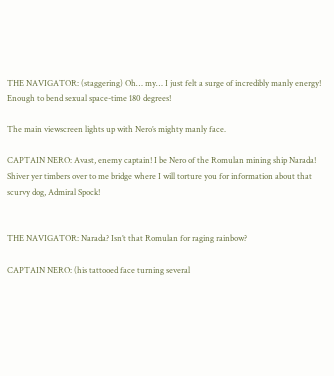THE NAVIGATOR: (staggering) Oh… my… I just felt a surge of incredibly manly energy! Enough to bend sexual space-time 180 degrees!

The main viewscreen lights up with Nero’s mighty manly face.

CAPTAIN NERO: Avast, enemy captain! I be Nero of the Romulan mining ship Narada! Shiver yer timbers over to me bridge where I will torture you for information about that scurvy dog, Admiral Spock!


THE NAVIGATOR: Narada? Isn’t that Romulan for raging rainbow?

CAPTAIN NERO: (his tattooed face turning several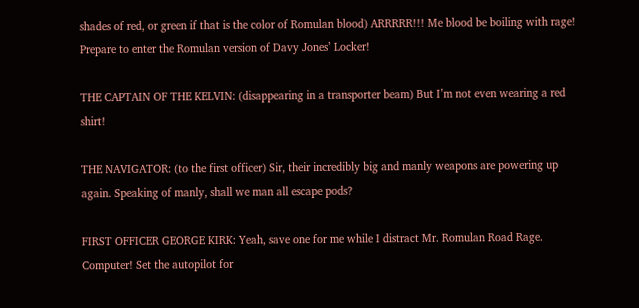shades of red, or green if that is the color of Romulan blood) ARRRRR!!! Me blood be boiling with rage! Prepare to enter the Romulan version of Davy Jones’ Locker!

THE CAPTAIN OF THE KELVIN: (disappearing in a transporter beam) But I’m not even wearing a red shirt!

THE NAVIGATOR: (to the first officer) Sir, their incredibly big and manly weapons are powering up again. Speaking of manly, shall we man all escape pods?

FIRST OFFICER GEORGE KIRK: Yeah, save one for me while I distract Mr. Romulan Road Rage. Computer! Set the autopilot for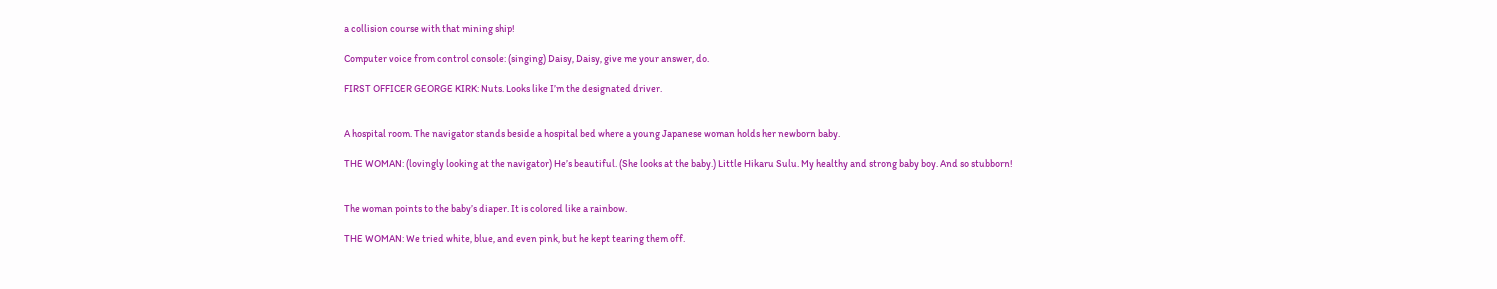a collision course with that mining ship!

Computer voice from control console: (singing) Daisy, Daisy, give me your answer, do.

FIRST OFFICER GEORGE KIRK: Nuts. Looks like I’m the designated driver.


A hospital room. The navigator stands beside a hospital bed where a young Japanese woman holds her newborn baby.

THE WOMAN: (lovingly looking at the navigator) He’s beautiful. (She looks at the baby.) Little Hikaru Sulu. My healthy and strong baby boy. And so stubborn!


The woman points to the baby’s diaper. It is colored like a rainbow.

THE WOMAN: We tried white, blue, and even pink, but he kept tearing them off.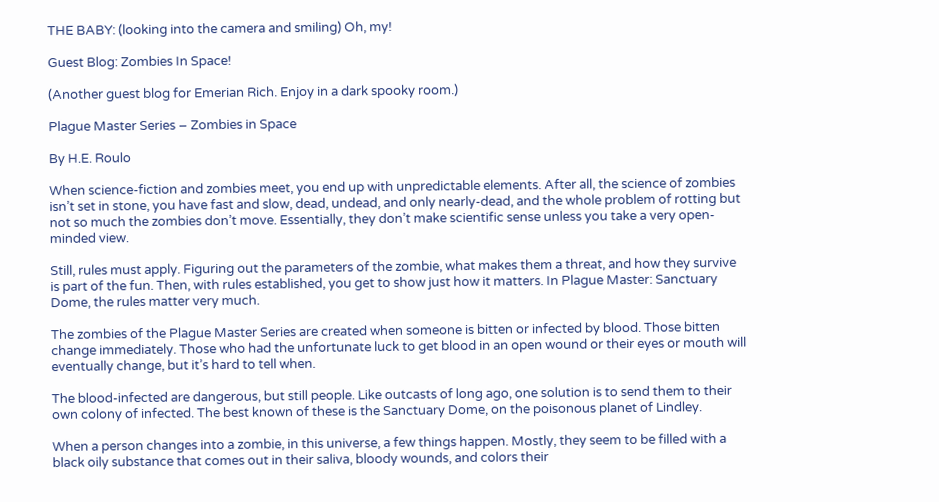THE BABY: (looking into the camera and smiling) Oh, my!

Guest Blog: Zombies In Space!

(Another guest blog for Emerian Rich. Enjoy in a dark spooky room.)

Plague Master Series – Zombies in Space

By H.E. Roulo

When science-fiction and zombies meet, you end up with unpredictable elements. After all, the science of zombies isn’t set in stone, you have fast and slow, dead, undead, and only nearly-dead, and the whole problem of rotting but not so much the zombies don’t move. Essentially, they don’t make scientific sense unless you take a very open-minded view.

Still, rules must apply. Figuring out the parameters of the zombie, what makes them a threat, and how they survive is part of the fun. Then, with rules established, you get to show just how it matters. In Plague Master: Sanctuary Dome, the rules matter very much.

The zombies of the Plague Master Series are created when someone is bitten or infected by blood. Those bitten change immediately. Those who had the unfortunate luck to get blood in an open wound or their eyes or mouth will eventually change, but it’s hard to tell when.

The blood-infected are dangerous, but still people. Like outcasts of long ago, one solution is to send them to their own colony of infected. The best known of these is the Sanctuary Dome, on the poisonous planet of Lindley.

When a person changes into a zombie, in this universe, a few things happen. Mostly, they seem to be filled with a black oily substance that comes out in their saliva, bloody wounds, and colors their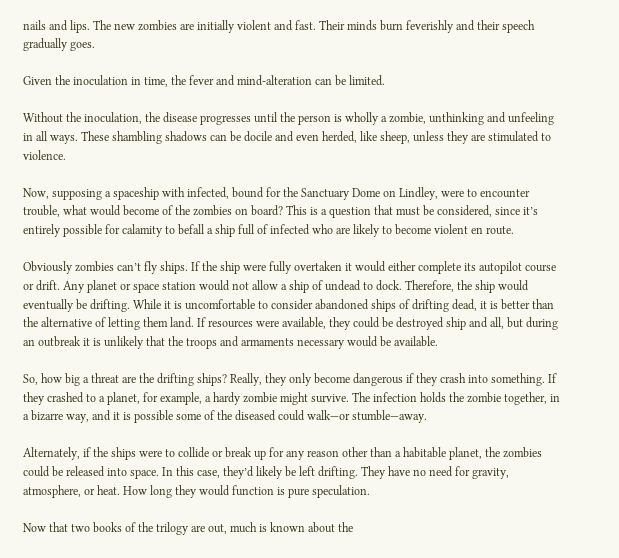nails and lips. The new zombies are initially violent and fast. Their minds burn feverishly and their speech gradually goes.

Given the inoculation in time, the fever and mind-alteration can be limited.

Without the inoculation, the disease progresses until the person is wholly a zombie, unthinking and unfeeling in all ways. These shambling shadows can be docile and even herded, like sheep, unless they are stimulated to violence.

Now, supposing a spaceship with infected, bound for the Sanctuary Dome on Lindley, were to encounter trouble, what would become of the zombies on board? This is a question that must be considered, since it’s entirely possible for calamity to befall a ship full of infected who are likely to become violent en route.

Obviously zombies can’t fly ships. If the ship were fully overtaken it would either complete its autopilot course or drift. Any planet or space station would not allow a ship of undead to dock. Therefore, the ship would eventually be drifting. While it is uncomfortable to consider abandoned ships of drifting dead, it is better than the alternative of letting them land. If resources were available, they could be destroyed ship and all, but during an outbreak it is unlikely that the troops and armaments necessary would be available.

So, how big a threat are the drifting ships? Really, they only become dangerous if they crash into something. If they crashed to a planet, for example, a hardy zombie might survive. The infection holds the zombie together, in a bizarre way, and it is possible some of the diseased could walk—or stumble—away.

Alternately, if the ships were to collide or break up for any reason other than a habitable planet, the zombies could be released into space. In this case, they’d likely be left drifting. They have no need for gravity, atmosphere, or heat. How long they would function is pure speculation.

Now that two books of the trilogy are out, much is known about the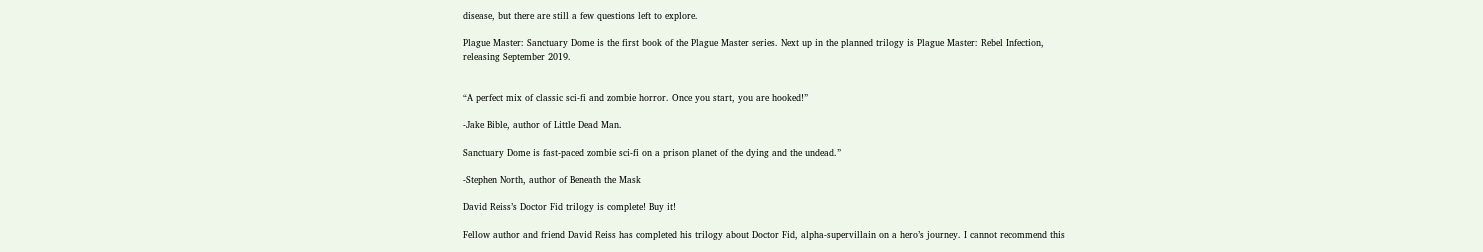disease, but there are still a few questions left to explore.

Plague Master: Sanctuary Dome is the first book of the Plague Master series. Next up in the planned trilogy is Plague Master: Rebel Infection, releasing September 2019.


“A perfect mix of classic sci-fi and zombie horror. Once you start, you are hooked!”

-Jake Bible, author of Little Dead Man.

Sanctuary Dome is fast-paced zombie sci-fi on a prison planet of the dying and the undead.”

-Stephen North, author of Beneath the Mask

David Reiss’s Doctor Fid trilogy is complete! Buy it!

Fellow author and friend David Reiss has completed his trilogy about Doctor Fid, alpha-supervillain on a hero’s journey. I cannot recommend this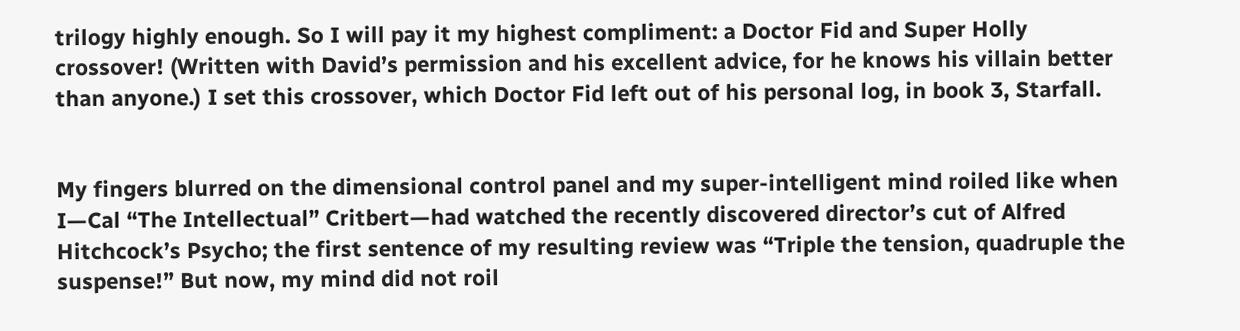trilogy highly enough. So I will pay it my highest compliment: a Doctor Fid and Super Holly crossover! (Written with David’s permission and his excellent advice, for he knows his villain better than anyone.) I set this crossover, which Doctor Fid left out of his personal log, in book 3, Starfall.


My fingers blurred on the dimensional control panel and my super-intelligent mind roiled like when I—Cal “The Intellectual” Critbert—had watched the recently discovered director’s cut of Alfred Hitchcock’s Psycho; the first sentence of my resulting review was “Triple the tension, quadruple the suspense!” But now, my mind did not roil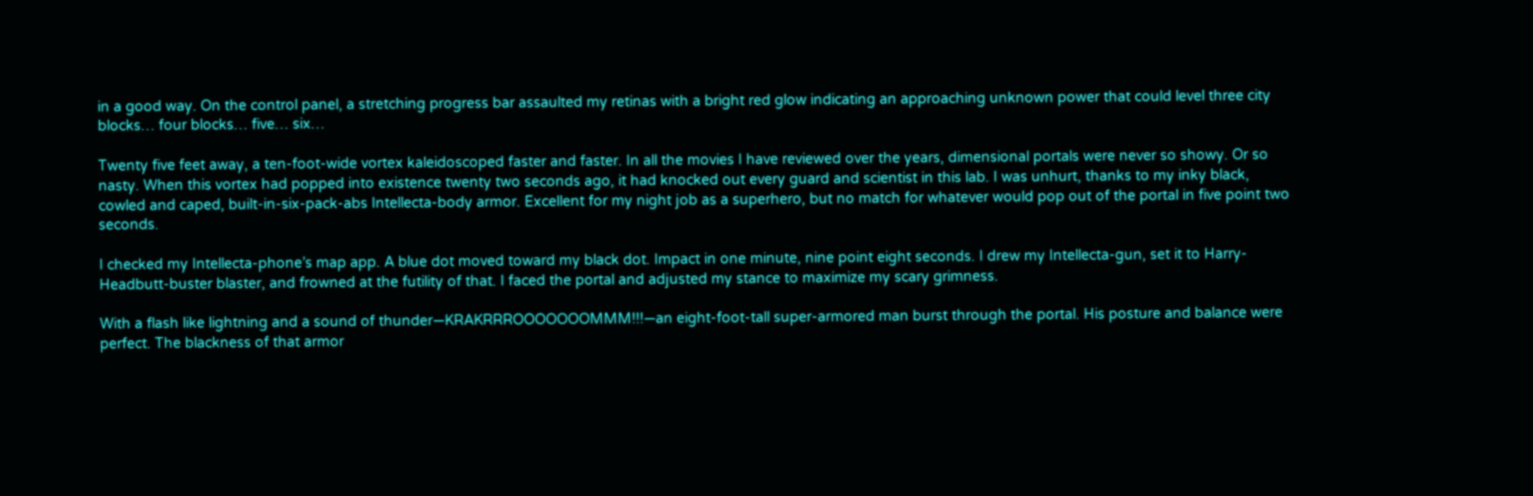in a good way. On the control panel, a stretching progress bar assaulted my retinas with a bright red glow indicating an approaching unknown power that could level three city blocks… four blocks… five… six…

Twenty five feet away, a ten-foot-wide vortex kaleidoscoped faster and faster. In all the movies I have reviewed over the years, dimensional portals were never so showy. Or so nasty. When this vortex had popped into existence twenty two seconds ago, it had knocked out every guard and scientist in this lab. I was unhurt, thanks to my inky black, cowled and caped, built-in-six-pack-abs Intellecta-body armor. Excellent for my night job as a superhero, but no match for whatever would pop out of the portal in five point two seconds.

I checked my Intellecta-phone’s map app. A blue dot moved toward my black dot. Impact in one minute, nine point eight seconds. I drew my Intellecta-gun, set it to Harry-Headbutt-buster blaster, and frowned at the futility of that. I faced the portal and adjusted my stance to maximize my scary grimness.

With a flash like lightning and a sound of thunder—KRAKRRROOOOOOOMMM!!!—an eight-foot-tall super-armored man burst through the portal. His posture and balance were perfect. The blackness of that armor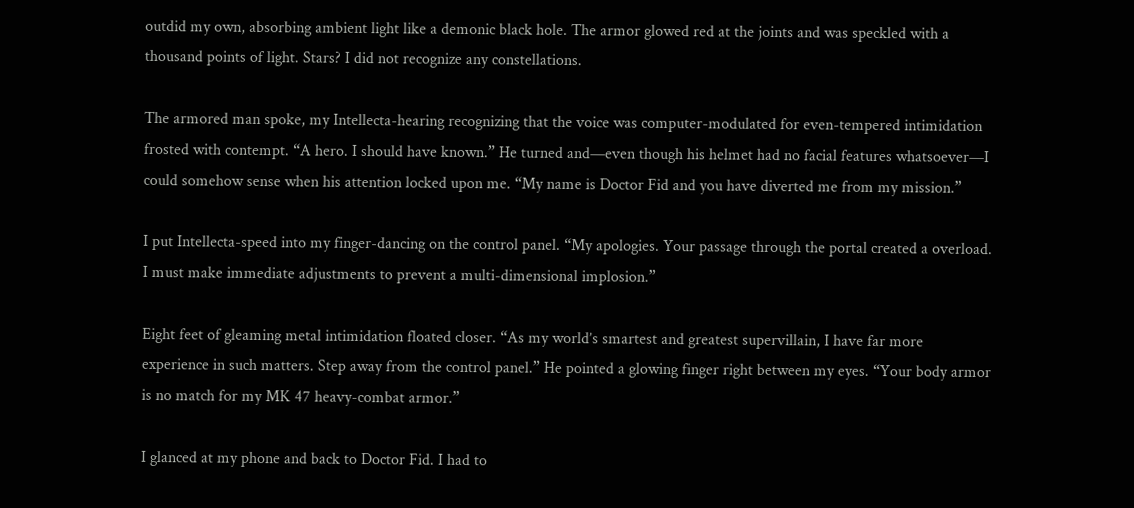outdid my own, absorbing ambient light like a demonic black hole. The armor glowed red at the joints and was speckled with a thousand points of light. Stars? I did not recognize any constellations.

The armored man spoke, my Intellecta-hearing recognizing that the voice was computer-modulated for even-tempered intimidation frosted with contempt. “A hero. I should have known.” He turned and—even though his helmet had no facial features whatsoever—I could somehow sense when his attention locked upon me. “My name is Doctor Fid and you have diverted me from my mission.”

I put Intellecta-speed into my finger-dancing on the control panel. “My apologies. Your passage through the portal created a overload. I must make immediate adjustments to prevent a multi-dimensional implosion.”

Eight feet of gleaming metal intimidation floated closer. “As my world’s smartest and greatest supervillain, I have far more experience in such matters. Step away from the control panel.” He pointed a glowing finger right between my eyes. “Your body armor is no match for my MK 47 heavy-combat armor.”

I glanced at my phone and back to Doctor Fid. I had to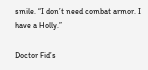smile. “I don’t need combat armor. I have a Holly.”

Doctor Fid’s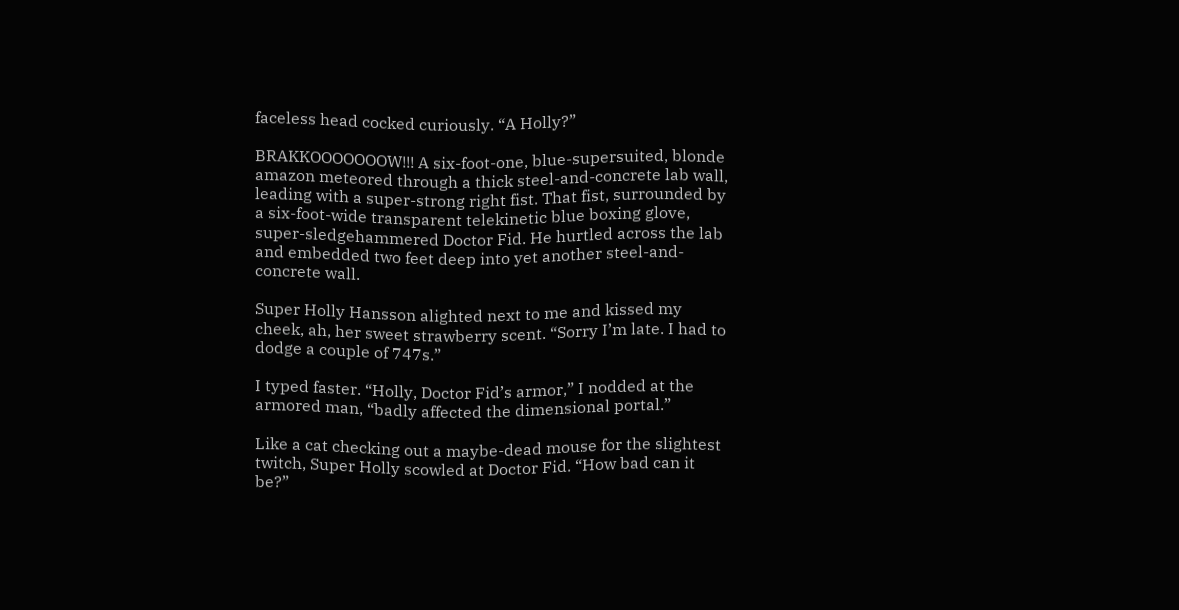faceless head cocked curiously. “A Holly?”

BRAKKOOOOOOOW!!! A six-foot-one, blue-supersuited, blonde amazon meteored through a thick steel-and-concrete lab wall, leading with a super-strong right fist. That fist, surrounded by a six-foot-wide transparent telekinetic blue boxing glove, super-sledgehammered Doctor Fid. He hurtled across the lab and embedded two feet deep into yet another steel-and-concrete wall.

Super Holly Hansson alighted next to me and kissed my cheek, ah, her sweet strawberry scent. “Sorry I’m late. I had to dodge a couple of 747s.”

I typed faster. “Holly, Doctor Fid’s armor,” I nodded at the armored man, “badly affected the dimensional portal.”

Like a cat checking out a maybe-dead mouse for the slightest twitch, Super Holly scowled at Doctor Fid. “How bad can it be?”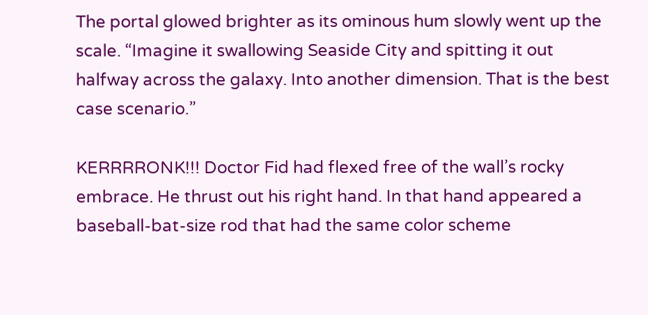The portal glowed brighter as its ominous hum slowly went up the scale. “Imagine it swallowing Seaside City and spitting it out halfway across the galaxy. Into another dimension. That is the best case scenario.”

KERRRRONK!!! Doctor Fid had flexed free of the wall’s rocky embrace. He thrust out his right hand. In that hand appeared a baseball-bat-size rod that had the same color scheme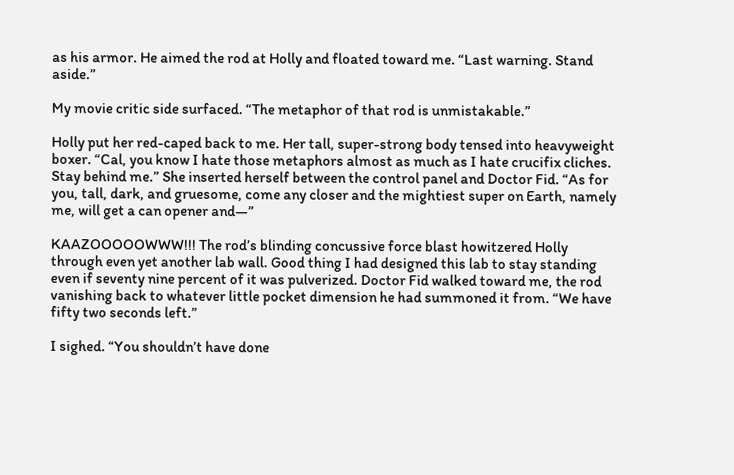as his armor. He aimed the rod at Holly and floated toward me. “Last warning. Stand aside.”

My movie critic side surfaced. “The metaphor of that rod is unmistakable.”

Holly put her red-caped back to me. Her tall, super-strong body tensed into heavyweight boxer. “Cal, you know I hate those metaphors almost as much as I hate crucifix cliches. Stay behind me.” She inserted herself between the control panel and Doctor Fid. “As for you, tall, dark, and gruesome, come any closer and the mightiest super on Earth, namely me, will get a can opener and—”

KAAZOOOOOWWW!!! The rod’s blinding concussive force blast howitzered Holly through even yet another lab wall. Good thing I had designed this lab to stay standing even if seventy nine percent of it was pulverized. Doctor Fid walked toward me, the rod vanishing back to whatever little pocket dimension he had summoned it from. “We have fifty two seconds left.”

I sighed. “You shouldn’t have done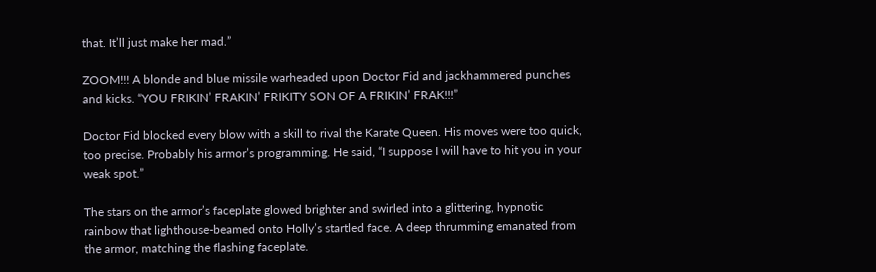that. It’ll just make her mad.”

ZOOM!!! A blonde and blue missile warheaded upon Doctor Fid and jackhammered punches and kicks. “YOU FRIKIN’ FRAKIN’ FRIKITY SON OF A FRIKIN’ FRAK!!!”

Doctor Fid blocked every blow with a skill to rival the Karate Queen. His moves were too quick, too precise. Probably his armor’s programming. He said, “I suppose I will have to hit you in your weak spot.”

The stars on the armor’s faceplate glowed brighter and swirled into a glittering, hypnotic rainbow that lighthouse-beamed onto Holly’s startled face. A deep thrumming emanated from the armor, matching the flashing faceplate.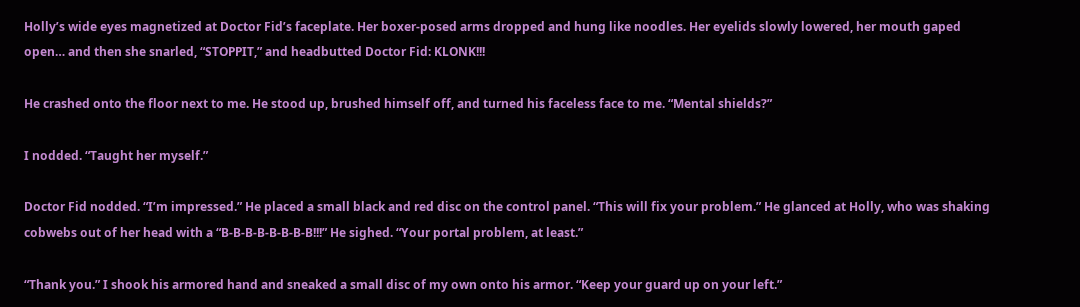Holly’s wide eyes magnetized at Doctor Fid’s faceplate. Her boxer-posed arms dropped and hung like noodles. Her eyelids slowly lowered, her mouth gaped open… and then she snarled, “STOPPIT,” and headbutted Doctor Fid: KLONK!!!

He crashed onto the floor next to me. He stood up, brushed himself off, and turned his faceless face to me. “Mental shields?”

I nodded. “Taught her myself.”

Doctor Fid nodded. “I’m impressed.” He placed a small black and red disc on the control panel. “This will fix your problem.” He glanced at Holly, who was shaking cobwebs out of her head with a “B-B-B-B-B-B-B-B!!!” He sighed. “Your portal problem, at least.”

“Thank you.” I shook his armored hand and sneaked a small disc of my own onto his armor. “Keep your guard up on your left.”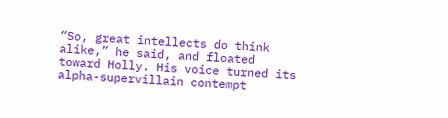“So, great intellects do think alike,” he said, and floated toward Holly. His voice turned its alpha-supervillain contempt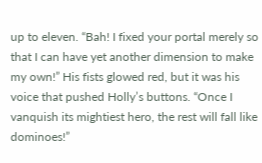up to eleven. “Bah! I fixed your portal merely so that I can have yet another dimension to make my own!” His fists glowed red, but it was his voice that pushed Holly’s buttons. “Once I vanquish its mightiest hero, the rest will fall like dominoes!”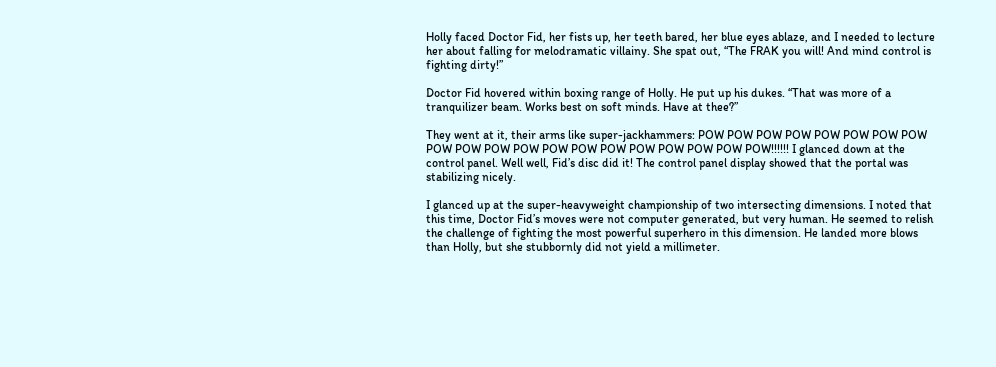Holly faced Doctor Fid, her fists up, her teeth bared, her blue eyes ablaze, and I needed to lecture her about falling for melodramatic villainy. She spat out, “The FRAK you will! And mind control is fighting dirty!”

Doctor Fid hovered within boxing range of Holly. He put up his dukes. “That was more of a tranquilizer beam. Works best on soft minds. Have at thee?”

They went at it, their arms like super-jackhammers: POW POW POW POW POW POW POW POW POW POW POW POW POW POW POW POW POW POW POW POW!!!!!! I glanced down at the control panel. Well well, Fid’s disc did it! The control panel display showed that the portal was stabilizing nicely.

I glanced up at the super-heavyweight championship of two intersecting dimensions. I noted that this time, Doctor Fid’s moves were not computer generated, but very human. He seemed to relish the challenge of fighting the most powerful superhero in this dimension. He landed more blows than Holly, but she stubbornly did not yield a millimeter.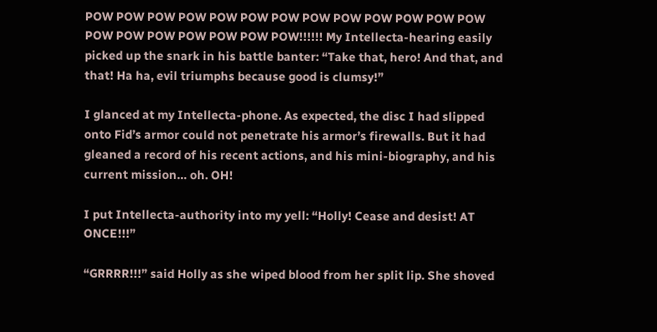POW POW POW POW POW POW POW POW POW POW POW POW POW POW POW POW POW POW POW POW!!!!!! My Intellecta-hearing easily picked up the snark in his battle banter: “Take that, hero! And that, and that! Ha ha, evil triumphs because good is clumsy!”

I glanced at my Intellecta-phone. As expected, the disc I had slipped onto Fid’s armor could not penetrate his armor’s firewalls. But it had gleaned a record of his recent actions, and his mini-biography, and his current mission… oh. OH!

I put Intellecta-authority into my yell: “Holly! Cease and desist! AT ONCE!!!”

“GRRRR!!!” said Holly as she wiped blood from her split lip. She shoved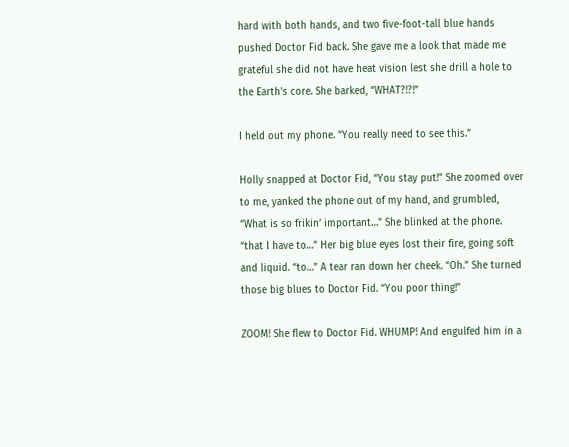hard with both hands, and two five-foot-tall blue hands pushed Doctor Fid back. She gave me a look that made me grateful she did not have heat vision lest she drill a hole to the Earth’s core. She barked, “WHAT?!?!”

I held out my phone. “You really need to see this.”

Holly snapped at Doctor Fid, “You stay put!” She zoomed over to me, yanked the phone out of my hand, and grumbled, “What is so frikin’ important…” She blinked at the phone. “that I have to…” Her big blue eyes lost their fire, going soft and liquid. “to…” A tear ran down her cheek. “Oh.” She turned those big blues to Doctor Fid. “You poor thing!”

ZOOM! She flew to Doctor Fid. WHUMP! And engulfed him in a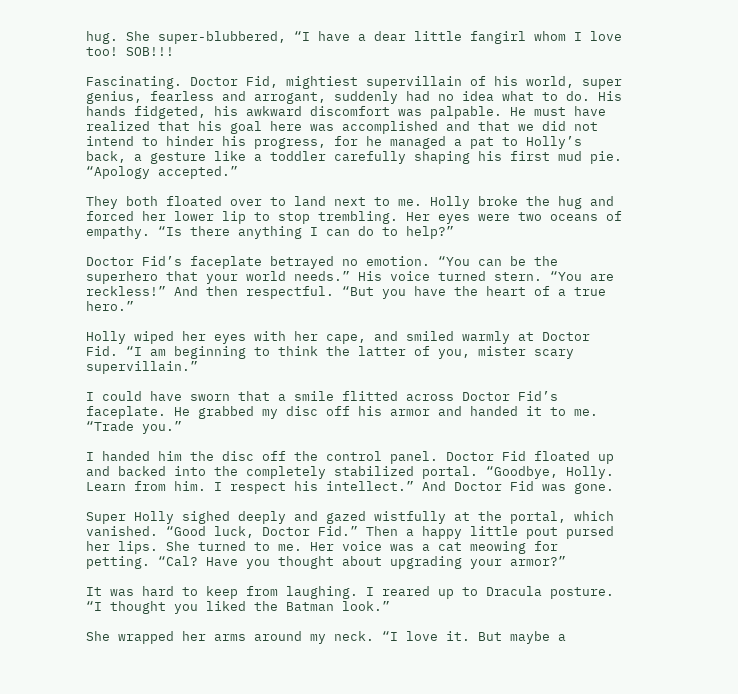hug. She super-blubbered, “I have a dear little fangirl whom I love too! SOB!!!

Fascinating. Doctor Fid, mightiest supervillain of his world, super genius, fearless and arrogant, suddenly had no idea what to do. His hands fidgeted, his awkward discomfort was palpable. He must have realized that his goal here was accomplished and that we did not intend to hinder his progress, for he managed a pat to Holly’s back, a gesture like a toddler carefully shaping his first mud pie. “Apology accepted.”

They both floated over to land next to me. Holly broke the hug and forced her lower lip to stop trembling. Her eyes were two oceans of empathy. “Is there anything I can do to help?”

Doctor Fid’s faceplate betrayed no emotion. “You can be the superhero that your world needs.” His voice turned stern. “You are reckless!” And then respectful. “But you have the heart of a true hero.”

Holly wiped her eyes with her cape, and smiled warmly at Doctor Fid. “I am beginning to think the latter of you, mister scary supervillain.”

I could have sworn that a smile flitted across Doctor Fid’s faceplate. He grabbed my disc off his armor and handed it to me. “Trade you.”

I handed him the disc off the control panel. Doctor Fid floated up and backed into the completely stabilized portal. “Goodbye, Holly. Learn from him. I respect his intellect.” And Doctor Fid was gone.

Super Holly sighed deeply and gazed wistfully at the portal, which vanished. “Good luck, Doctor Fid.” Then a happy little pout pursed her lips. She turned to me. Her voice was a cat meowing for petting. “Cal? Have you thought about upgrading your armor?”

It was hard to keep from laughing. I reared up to Dracula posture. “I thought you liked the Batman look.”

She wrapped her arms around my neck. “I love it. But maybe a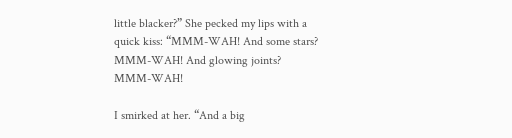little blacker?” She pecked my lips with a quick kiss: “MMM-WAH! And some stars? MMM-WAH! And glowing joints? MMM-WAH!

I smirked at her. “And a big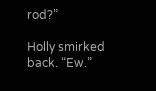rod?”

Holly smirked back. “Ew.”